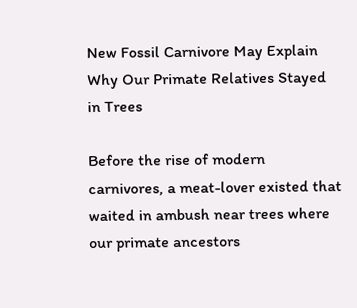New Fossil Carnivore May Explain Why Our Primate Relatives Stayed in Trees

Before the rise of modern carnivores, a meat-lover existed that waited in ambush near trees where our primate ancestors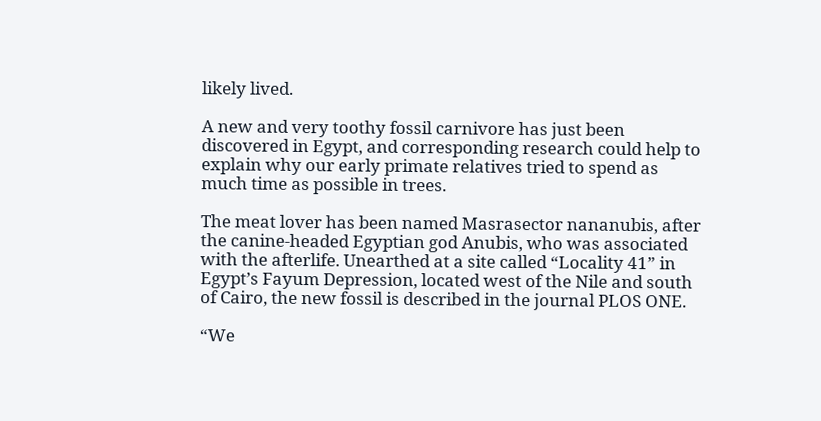likely lived.

A new and very toothy fossil carnivore has just been discovered in Egypt, and corresponding research could help to explain why our early primate relatives tried to spend as much time as possible in trees.

The meat lover has been named Masrasector nananubis, after the canine-headed Egyptian god Anubis, who was associated with the afterlife. Unearthed at a site called “Locality 41” in Egypt’s Fayum Depression, located west of the Nile and south of Cairo, the new fossil is described in the journal PLOS ONE.

“We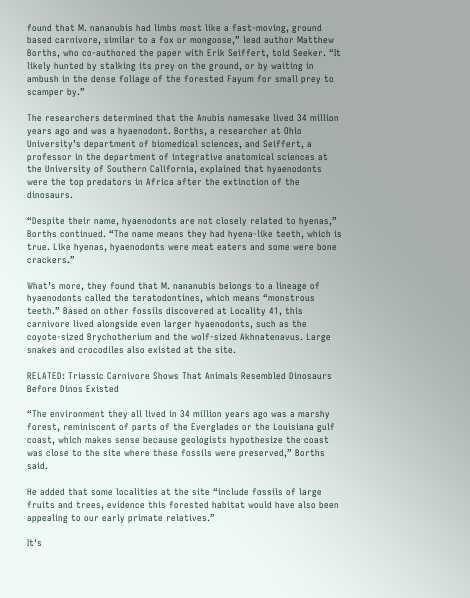found that M. nananubis had limbs most like a fast-moving, ground based carnivore, similar to a fox or mongoose,” lead author Matthew Borths, who co-authored the paper with Erik Seiffert, told Seeker. “It likely hunted by stalking its prey on the ground, or by waiting in ambush in the dense foliage of the forested Fayum for small prey to scamper by.”

The researchers determined that the Anubis namesake lived 34 million years ago and was a hyaenodont. Borths, a researcher at Ohio University’s department of biomedical sciences, and Seiffert, a professor in the department of integrative anatomical sciences at the University of Southern California, explained that hyaenodonts were the top predators in Africa after the extinction of the dinosaurs.

“Despite their name, hyaenodonts are not closely related to hyenas,” Borths continued. “The name means they had hyena-like teeth, which is true. Like hyenas, hyaenodonts were meat eaters and some were bone crackers.”

What’s more, they found that M. nananubis belongs to a lineage of hyaenodonts called the teratodontines, which means “monstrous teeth.” Based on other fossils discovered at Locality 41, this carnivore lived alongside even larger hyaenodonts, such as the coyote-sized Brychotherium and the wolf-sized Akhnatenavus. Large snakes and crocodiles also existed at the site.

RELATED: Triassic Carnivore Shows That Animals Resembled Dinosaurs Before Dinos Existed

“The environment they all lived in 34 million years ago was a marshy forest, reminiscent of parts of the Everglades or the Louisiana gulf coast, which makes sense because geologists hypothesize the coast was close to the site where these fossils were preserved,” Borths said.

He added that some localities at the site “include fossils of large fruits and trees, evidence this forested habitat would have also been appealing to our early primate relatives.”

It's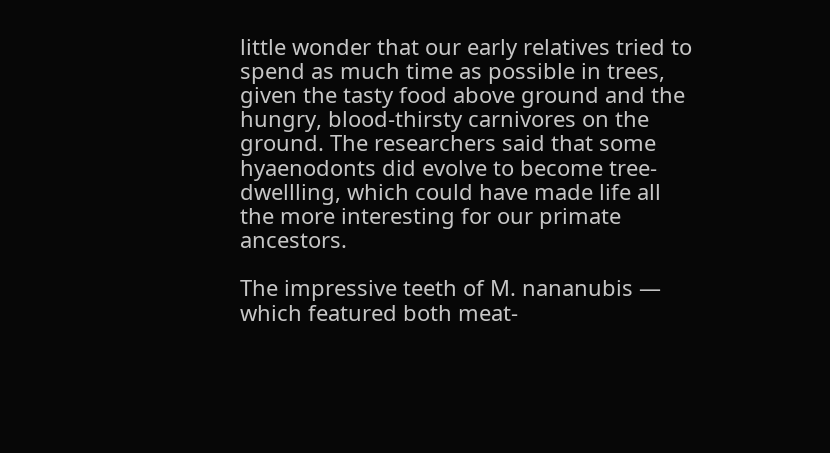little wonder that our early relatives tried to spend as much time as possible in trees, given the tasty food above ground and the hungry, blood-thirsty carnivores on the ground. The researchers said that some hyaenodonts did evolve to become tree-dwellling, which could have made life all the more interesting for our primate ancestors.

The impressive teeth of M. nananubis — which featured both meat-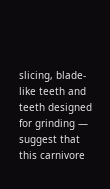slicing, blade-like teeth and teeth designed for grinding — suggest that this carnivore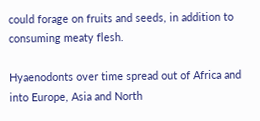could forage on fruits and seeds, in addition to consuming meaty flesh.

Hyaenodonts over time spread out of Africa and into Europe, Asia and North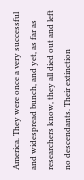America. They were once a very successful and widespread bunch, and yet, as far as researchers know, they all died out and left no descendants. Their extinction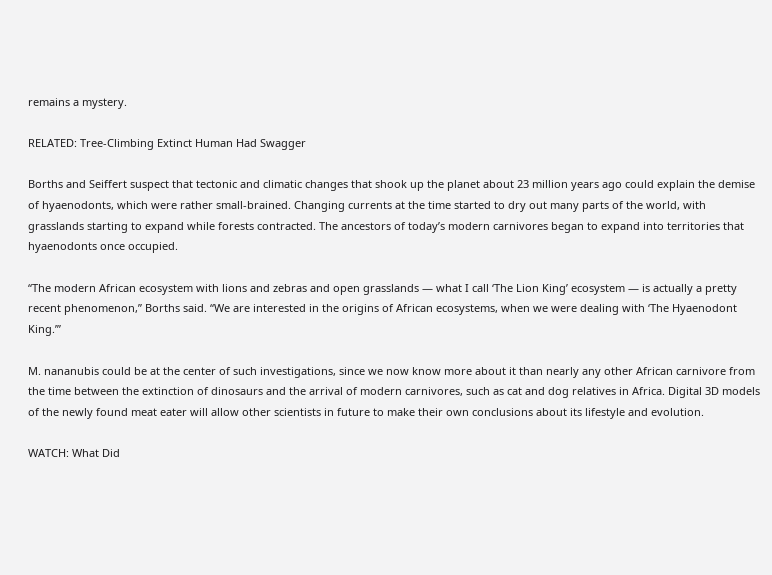remains a mystery.

RELATED: Tree-Climbing Extinct Human Had Swagger

Borths and Seiffert suspect that tectonic and climatic changes that shook up the planet about 23 million years ago could explain the demise of hyaenodonts, which were rather small-brained. Changing currents at the time started to dry out many parts of the world, with grasslands starting to expand while forests contracted. The ancestors of today’s modern carnivores began to expand into territories that hyaenodonts once occupied.

“The modern African ecosystem with lions and zebras and open grasslands — what I call ‘The Lion King’ ecosystem — is actually a pretty recent phenomenon,” Borths said. “We are interested in the origins of African ecosystems, when we were dealing with ‘The Hyaenodont King.’”

M. nananubis could be at the center of such investigations, since we now know more about it than nearly any other African carnivore from the time between the extinction of dinosaurs and the arrival of modern carnivores, such as cat and dog relatives in Africa. Digital 3D models of the newly found meat eater will allow other scientists in future to make their own conclusions about its lifestyle and evolution.

WATCH: What Did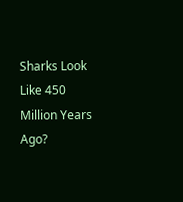Sharks Look Like 450 Million Years Ago?